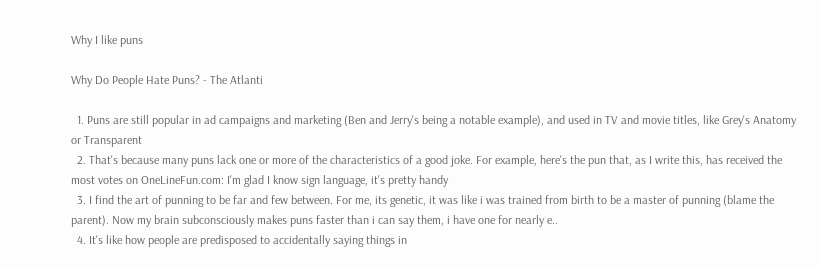Why I like puns

Why Do People Hate Puns? - The Atlanti

  1. Puns are still popular in ad campaigns and marketing (Ben and Jerry's being a notable example), and used in TV and movie titles, like Grey's Anatomy or Transparent
  2. That's because many puns lack one or more of the characteristics of a good joke. For example, here's the pun that, as I write this, has received the most votes on OneLineFun.com: I'm glad I know sign language, it's pretty handy
  3. I find the art of punning to be far and few between. For me, its genetic, it was like i was trained from birth to be a master of punning (blame the parent). Now my brain subconsciously makes puns faster than i can say them, i have one for nearly e..
  4. It's like how people are predisposed to accidentally saying things in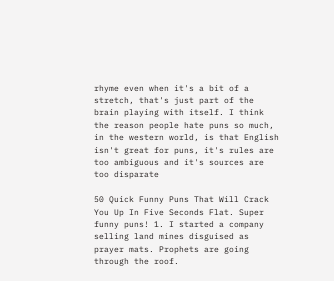rhyme even when it's a bit of a stretch, that's just part of the brain playing with itself. I think the reason people hate puns so much, in the western world, is that English isn't great for puns, it's rules are too ambiguous and it's sources are too disparate

50 Quick Funny Puns That Will Crack You Up In Five Seconds Flat. Super funny puns! 1. I started a company selling land mines disguised as prayer mats. Prophets are going through the roof.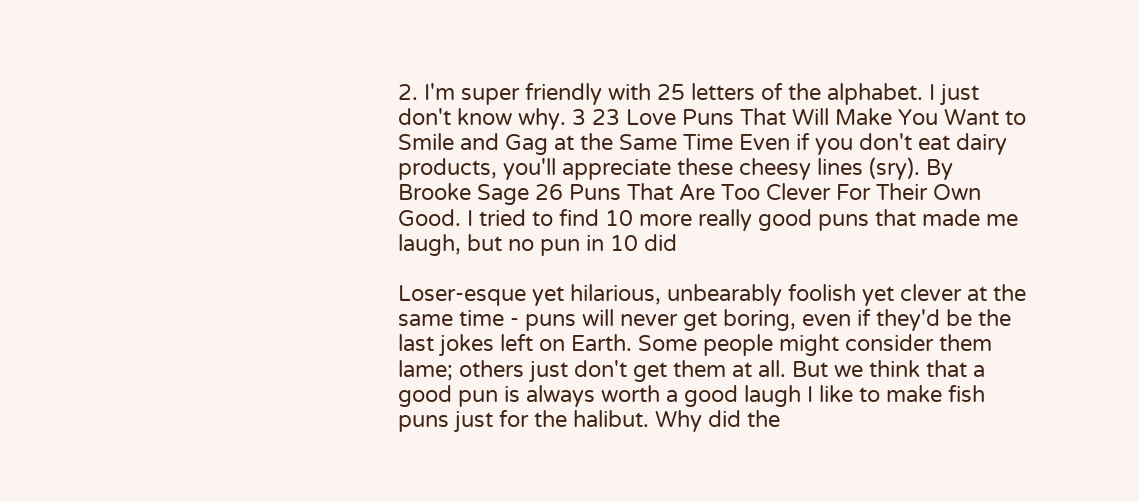2. I'm super friendly with 25 letters of the alphabet. I just don't know why. 3 23 Love Puns That Will Make You Want to Smile and Gag at the Same Time Even if you don't eat dairy products, you'll appreciate these cheesy lines (sry). By Brooke Sage 26 Puns That Are Too Clever For Their Own Good. I tried to find 10 more really good puns that made me laugh, but no pun in 10 did

Loser-esque yet hilarious, unbearably foolish yet clever at the same time - puns will never get boring, even if they'd be the last jokes left on Earth. Some people might consider them lame; others just don't get them at all. But we think that a good pun is always worth a good laugh I like to make fish puns just for the halibut. Why did the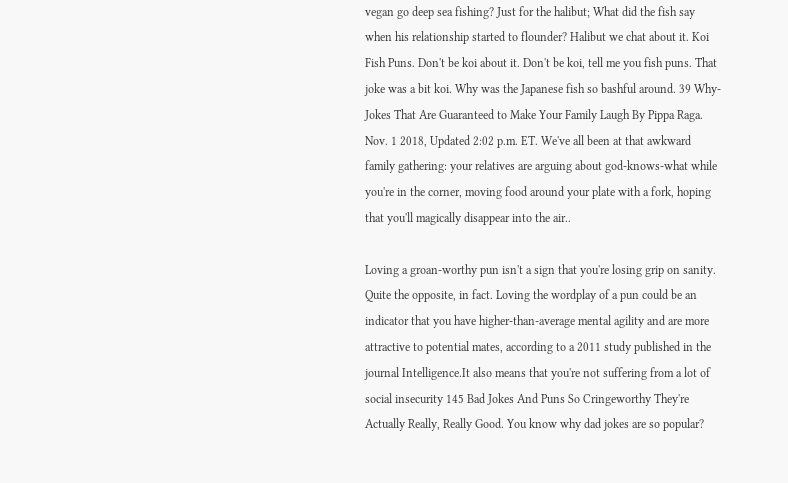vegan go deep sea fishing? Just for the halibut; What did the fish say when his relationship started to flounder? Halibut we chat about it. Koi Fish Puns. Don't be koi about it. Don't be koi, tell me you fish puns. That joke was a bit koi. Why was the Japanese fish so bashful around. 39 Why-Jokes That Are Guaranteed to Make Your Family Laugh By Pippa Raga. Nov. 1 2018, Updated 2:02 p.m. ET. We've all been at that awkward family gathering: your relatives are arguing about god-knows-what while you're in the corner, moving food around your plate with a fork, hoping that you'll magically disappear into the air..

Loving a groan-worthy pun isn't a sign that you're losing grip on sanity. Quite the opposite, in fact. Loving the wordplay of a pun could be an indicator that you have higher-than-average mental agility and are more attractive to potential mates, according to a 2011 study published in the journal Intelligence.It also means that you're not suffering from a lot of social insecurity 145 Bad Jokes And Puns So Cringeworthy They're Actually Really, Really Good. You know why dad jokes are so popular?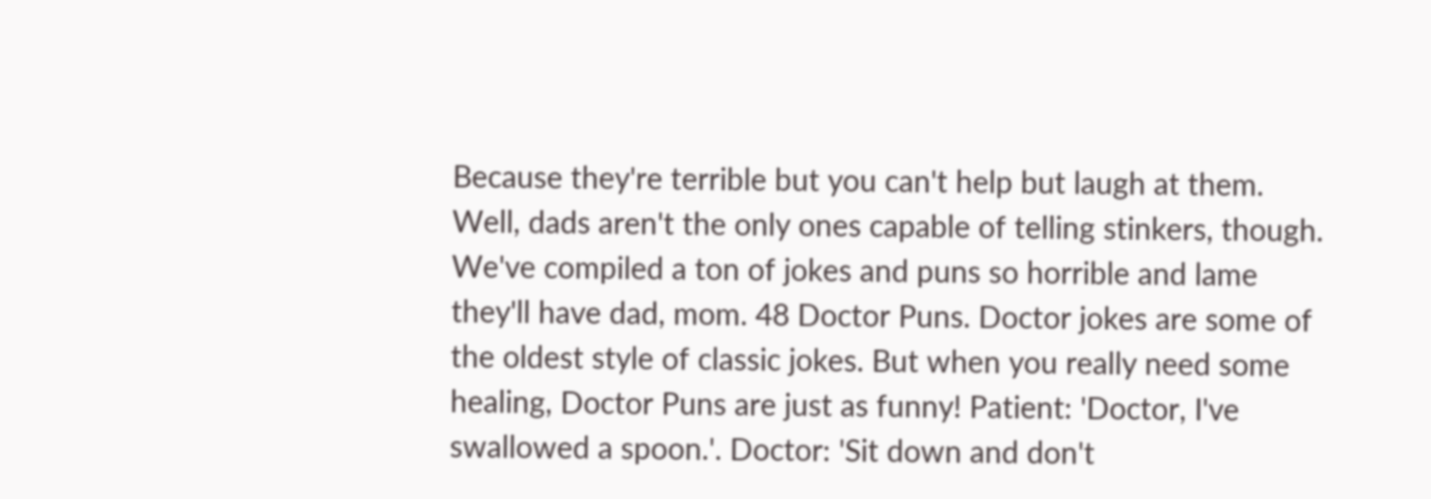Because they're terrible but you can't help but laugh at them. Well, dads aren't the only ones capable of telling stinkers, though. We've compiled a ton of jokes and puns so horrible and lame they'll have dad, mom. 48 Doctor Puns. Doctor jokes are some of the oldest style of classic jokes. But when you really need some healing, Doctor Puns are just as funny! Patient: 'Doctor, I've swallowed a spoon.'. Doctor: 'Sit down and don't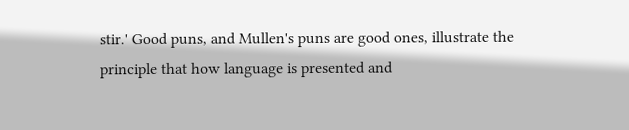stir.' Good puns, and Mullen's puns are good ones, illustrate the principle that how language is presented and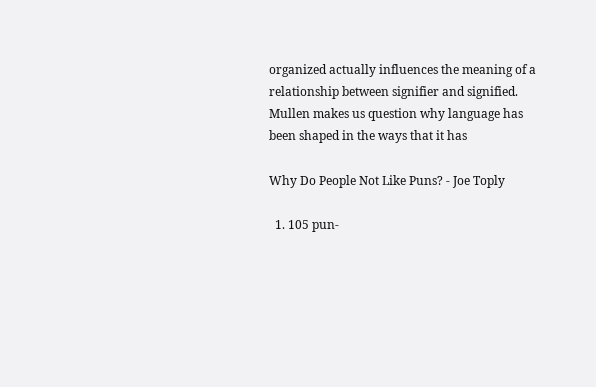organized actually influences the meaning of a relationship between signifier and signified. Mullen makes us question why language has been shaped in the ways that it has

Why Do People Not Like Puns? - Joe Toply

  1. 105 pun-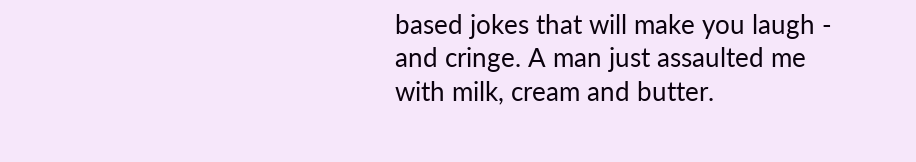based jokes that will make you laugh - and cringe. A man just assaulted me with milk, cream and butter.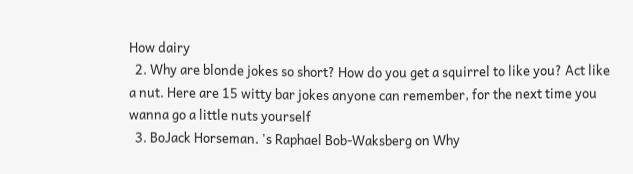How dairy
  2. Why are blonde jokes so short? How do you get a squirrel to like you? Act like a nut. Here are 15 witty bar jokes anyone can remember, for the next time you wanna go a little nuts yourself
  3. BoJack Horseman. 's Raphael Bob-Waksberg on Why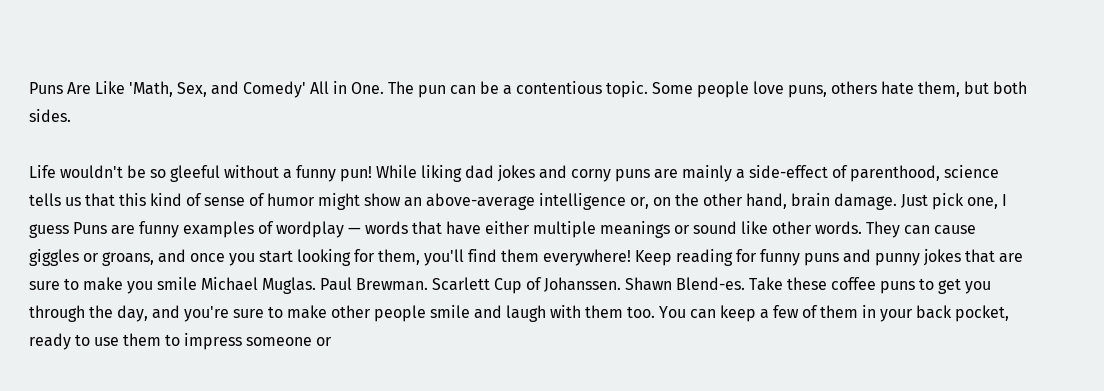Puns Are Like 'Math, Sex, and Comedy' All in One. The pun can be a contentious topic. Some people love puns, others hate them, but both sides.

Life wouldn't be so gleeful without a funny pun! While liking dad jokes and corny puns are mainly a side-effect of parenthood, science tells us that this kind of sense of humor might show an above-average intelligence or, on the other hand, brain damage. Just pick one, I guess Puns are funny examples of wordplay — words that have either multiple meanings or sound like other words. They can cause giggles or groans, and once you start looking for them, you'll find them everywhere! Keep reading for funny puns and punny jokes that are sure to make you smile Michael Muglas. Paul Brewman. Scarlett Cup of Johanssen. Shawn Blend-es. Take these coffee puns to get you through the day, and you're sure to make other people smile and laugh with them too. You can keep a few of them in your back pocket, ready to use them to impress someone or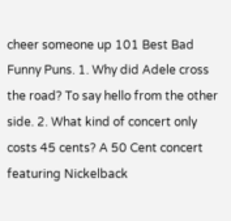cheer someone up 101 Best Bad Funny Puns. 1. Why did Adele cross the road? To say hello from the other side. 2. What kind of concert only costs 45 cents? A 50 Cent concert featuring Nickelback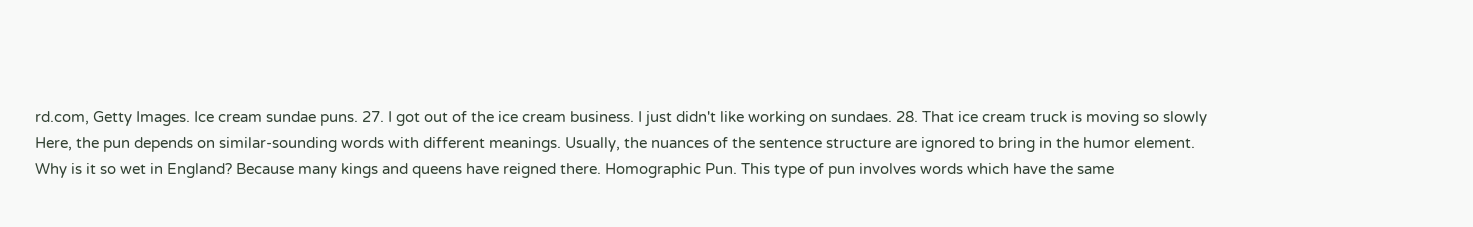rd.com, Getty Images. Ice cream sundae puns. 27. I got out of the ice cream business. I just didn't like working on sundaes. 28. That ice cream truck is moving so slowly Here, the pun depends on similar-sounding words with different meanings. Usually, the nuances of the sentence structure are ignored to bring in the humor element. Why is it so wet in England? Because many kings and queens have reigned there. Homographic Pun. This type of pun involves words which have the same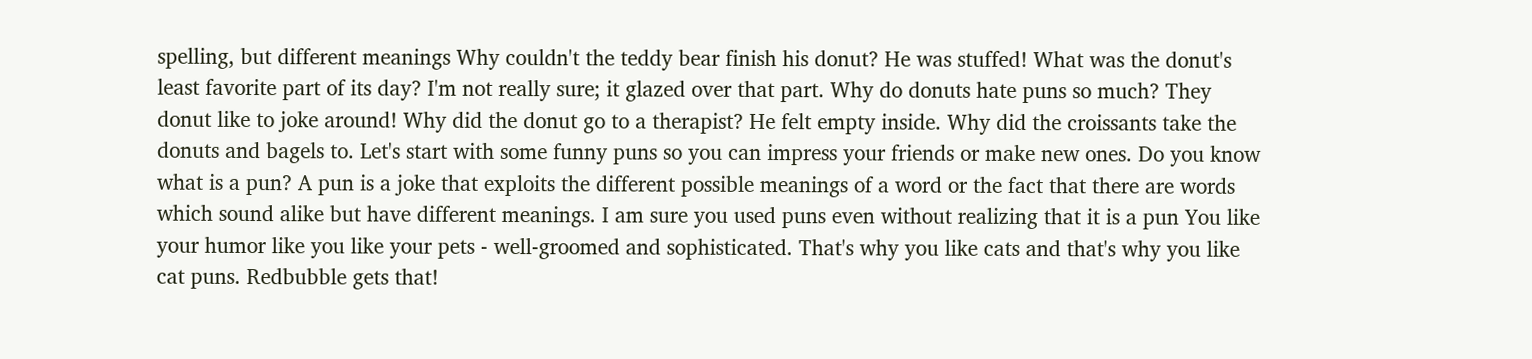spelling, but different meanings Why couldn't the teddy bear finish his donut? He was stuffed! What was the donut's least favorite part of its day? I'm not really sure; it glazed over that part. Why do donuts hate puns so much? They donut like to joke around! Why did the donut go to a therapist? He felt empty inside. Why did the croissants take the donuts and bagels to. Let's start with some funny puns so you can impress your friends or make new ones. Do you know what is a pun? A pun is a joke that exploits the different possible meanings of a word or the fact that there are words which sound alike but have different meanings. I am sure you used puns even without realizing that it is a pun You like your humor like you like your pets - well-groomed and sophisticated. That's why you like cats and that's why you like cat puns. Redbubble gets that!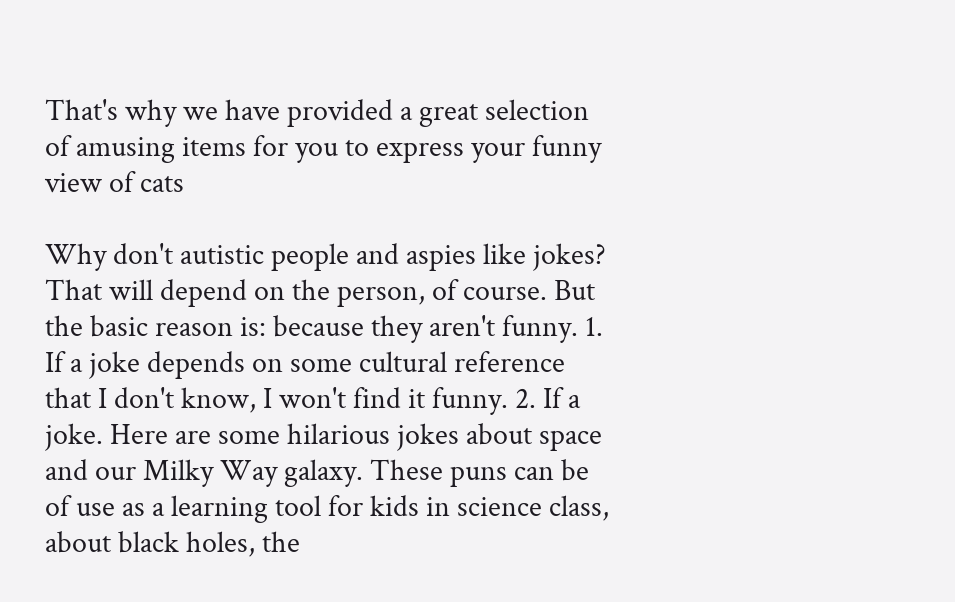That's why we have provided a great selection of amusing items for you to express your funny view of cats

Why don't autistic people and aspies like jokes? That will depend on the person, of course. But the basic reason is: because they aren't funny. 1. If a joke depends on some cultural reference that I don't know, I won't find it funny. 2. If a joke. Here are some hilarious jokes about space and our Milky Way galaxy. These puns can be of use as a learning tool for kids in science class, about black holes, the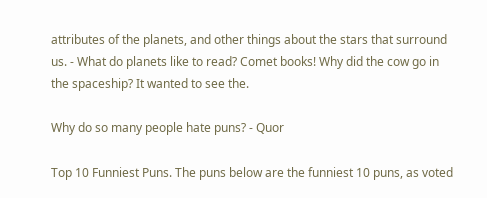attributes of the planets, and other things about the stars that surround us. - What do planets like to read? Comet books! Why did the cow go in the spaceship? It wanted to see the.

Why do so many people hate puns? - Quor

Top 10 Funniest Puns. The puns below are the funniest 10 puns, as voted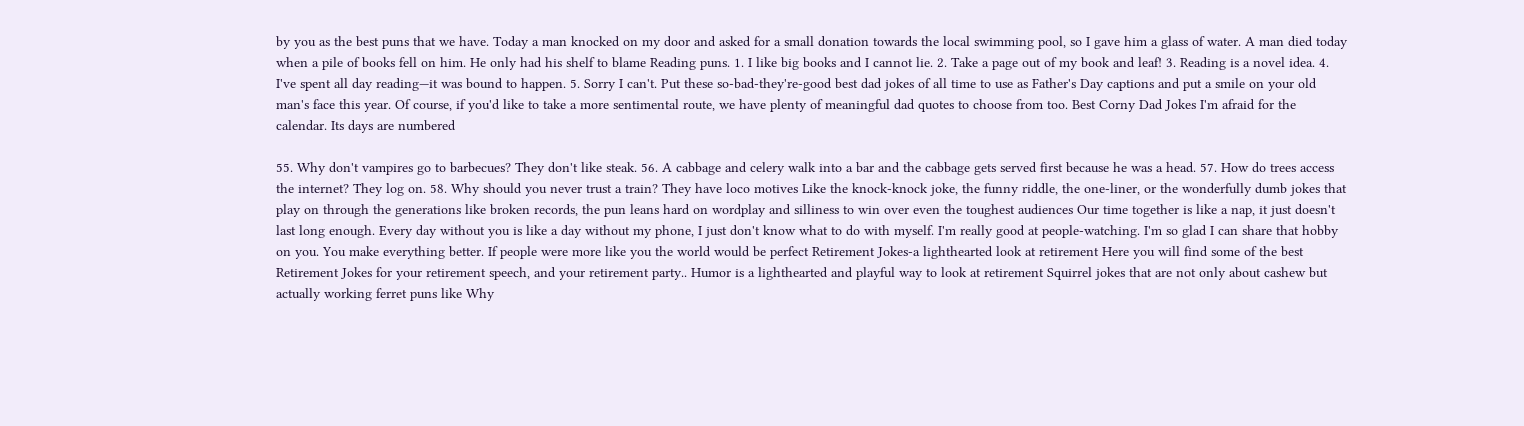by you as the best puns that we have. Today a man knocked on my door and asked for a small donation towards the local swimming pool, so I gave him a glass of water. A man died today when a pile of books fell on him. He only had his shelf to blame Reading puns. 1. I like big books and I cannot lie. 2. Take a page out of my book and leaf! 3. Reading is a novel idea. 4. I've spent all day reading—it was bound to happen. 5. Sorry I can't. Put these so-bad-they're-good best dad jokes of all time to use as Father's Day captions and put a smile on your old man's face this year. Of course, if you'd like to take a more sentimental route, we have plenty of meaningful dad quotes to choose from too. Best Corny Dad Jokes I'm afraid for the calendar. Its days are numbered

55. Why don't vampires go to barbecues? They don't like steak. 56. A cabbage and celery walk into a bar and the cabbage gets served first because he was a head. 57. How do trees access the internet? They log on. 58. Why should you never trust a train? They have loco motives Like the knock-knock joke, the funny riddle, the one-liner, or the wonderfully dumb jokes that play on through the generations like broken records, the pun leans hard on wordplay and silliness to win over even the toughest audiences Our time together is like a nap, it just doesn't last long enough. Every day without you is like a day without my phone, I just don't know what to do with myself. I'm really good at people-watching. I'm so glad I can share that hobby on you. You make everything better. If people were more like you the world would be perfect Retirement Jokes-a lighthearted look at retirement Here you will find some of the best Retirement Jokes for your retirement speech, and your retirement party.. Humor is a lighthearted and playful way to look at retirement Squirrel jokes that are not only about cashew but actually working ferret puns like Why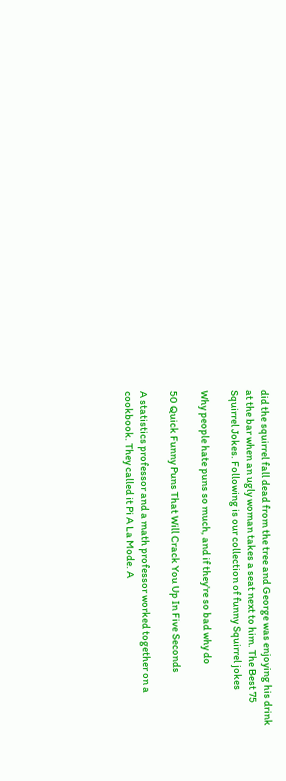did the squirrel fall dead from the tree and George was enjoying his drink at the bar when an ugly woman takes a seat next to him. The Best 75 Squirrel Jokes. Following is our collection of funny Squirrel jokes

Why people hate puns so much, and if they're so bad why do

50 Quick Funny Puns That Will Crack You Up In Five Seconds

A statistics professor and a math professor worked together on a cookbook. They called it Pi A La Mode. A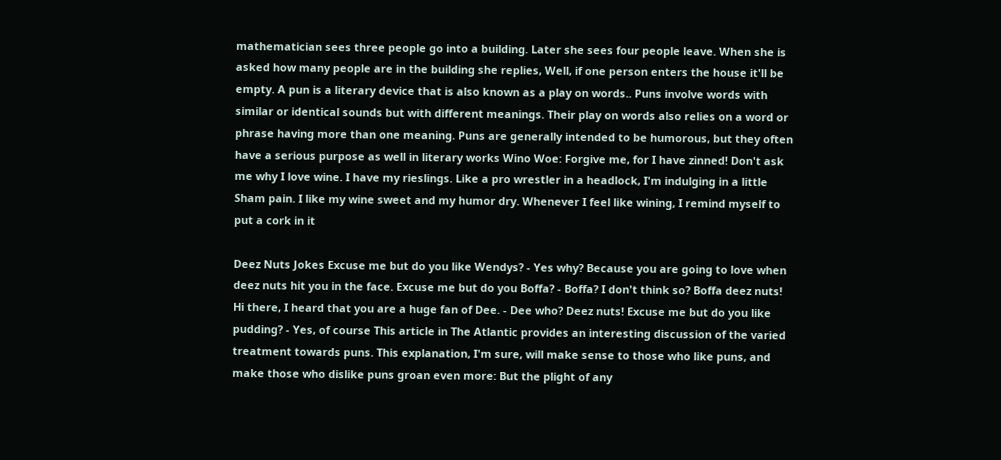mathematician sees three people go into a building. Later she sees four people leave. When she is asked how many people are in the building she replies, Well, if one person enters the house it'll be empty. A pun is a literary device that is also known as a play on words.. Puns involve words with similar or identical sounds but with different meanings. Their play on words also relies on a word or phrase having more than one meaning. Puns are generally intended to be humorous, but they often have a serious purpose as well in literary works Wino Woe: Forgive me, for I have zinned! Don't ask me why I love wine. I have my rieslings. Like a pro wrestler in a headlock, I'm indulging in a little Sham pain. I like my wine sweet and my humor dry. Whenever I feel like wining, I remind myself to put a cork in it

Deez Nuts Jokes Excuse me but do you like Wendys? - Yes why? Because you are going to love when deez nuts hit you in the face. Excuse me but do you Boffa? - Boffa? I don't think so? Boffa deez nuts! Hi there, I heard that you are a huge fan of Dee. - Dee who? Deez nuts! Excuse me but do you like pudding? - Yes, of course This article in The Atlantic provides an interesting discussion of the varied treatment towards puns. This explanation, I'm sure, will make sense to those who like puns, and make those who dislike puns groan even more: But the plight of any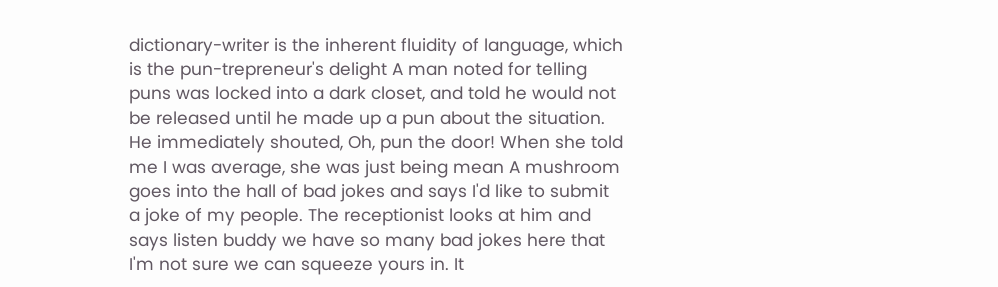dictionary-writer is the inherent fluidity of language, which is the pun-trepreneur's delight A man noted for telling puns was locked into a dark closet, and told he would not be released until he made up a pun about the situation. He immediately shouted, Oh, pun the door! When she told me I was average, she was just being mean A mushroom goes into the hall of bad jokes and says I'd like to submit a joke of my people. The receptionist looks at him and says listen buddy we have so many bad jokes here that I'm not sure we can squeeze yours in. It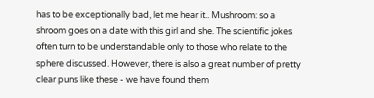has to be exceptionally bad, let me hear it.. Mushroom: so a shroom goes on a date with this girl and she. The scientific jokes often turn to be understandable only to those who relate to the sphere discussed. However, there is also a great number of pretty clear puns like these - we have found them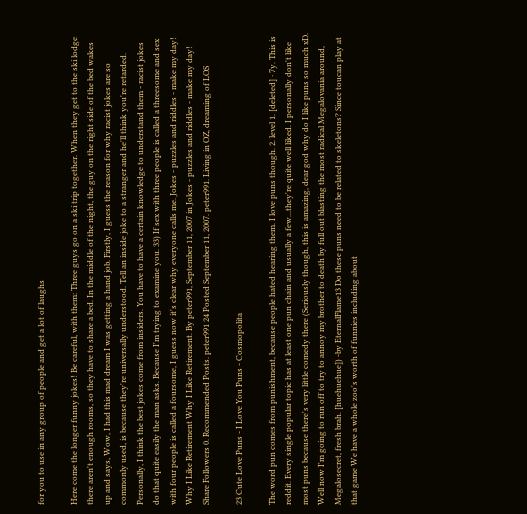for you to use in any group of people and get a lot of laughs

Here come the longer funny jokes! Be careful, with them: Three guys go on a ski trip together. When they get to the ski lodge there aren't enough rooms, so they have to share a bed. In the middle of the night, the guy on the right side of the bed wakes up and says, Wow, I had this mad dream I was getting a hand job. Firstly, I guess the reason for why racist jokes are so commonly used, is because they're universally understood. Tell an inside joke to a stranger and he'll think you're retarded. Personally, I think the best jokes come from insiders. You have to have a certain knowledge to understand them - racist jokes do that quite easily the man asks. Because I'm trying to examine you. 33) If sex with three people is called a threesome and sex with four people is called a foursome, I guess now it's clear why everyone calls me. Jokes - puzzles and riddles - make my day! Why I Like Retirement Why I Like Retirement. By peter991, September 11, 2007 in Jokes - puzzles and riddles - make my day! Share Followers 0. Recommended Posts. peter991 24 Posted September 11, 2007. peter991. Living in OZ, dreaming of LOS

23 Cute Love Puns - I Love You Puns - Cosmopolita

The word pun comes from punishment, because people hated hearing them. I love puns though. 2. level 1. [deleted] · 7y. This is reddit. Every single popular topic has at least one pun chain and usually a few...they're quite well liked. I personally don't like most puns because there's very little comedy there (Seriously though, this is amazing, dear god why do I like puns so much xD. Well now I'm going to run off to try to annoy my brother to death by full out blasting the most radical Megalovania around, Megalosecret, fresh brah. [huehuehue]) -by EternalFlame13 Do these puns need to be related to skeletons? Since toucan play at that game We have a whole zoo's worth of funnies including about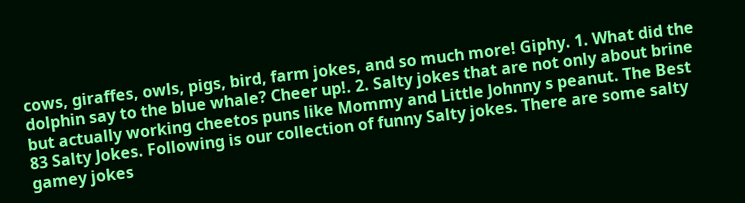cows, giraffes, owls, pigs, bird, farm jokes, and so much more! Giphy. 1. What did the dolphin say to the blue whale? Cheer up!. 2. Salty jokes that are not only about brine but actually working cheetos puns like Mommy and Little Johnny s peanut. The Best 83 Salty Jokes. Following is our collection of funny Salty jokes. There are some salty gamey jokes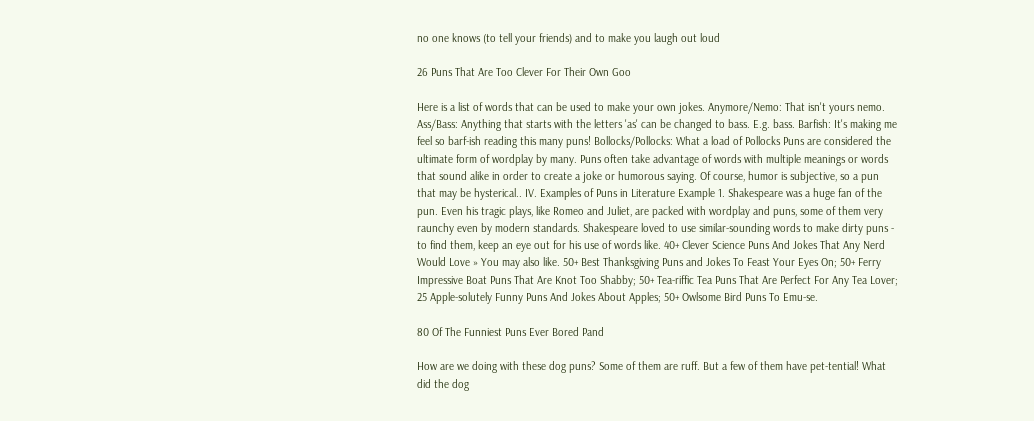no one knows (to tell your friends) and to make you laugh out loud

26 Puns That Are Too Clever For Their Own Goo

Here is a list of words that can be used to make your own jokes. Anymore/Nemo: That isn't yours nemo. Ass/Bass: Anything that starts with the letters 'as' can be changed to bass. E.g. bass. Barfish: It's making me feel so barf-ish reading this many puns! Bollocks/Pollocks: What a load of Pollocks Puns are considered the ultimate form of wordplay by many. Puns often take advantage of words with multiple meanings or words that sound alike in order to create a joke or humorous saying. Of course, humor is subjective, so a pun that may be hysterical.. IV. Examples of Puns in Literature Example 1. Shakespeare was a huge fan of the pun. Even his tragic plays, like Romeo and Juliet, are packed with wordplay and puns, some of them very raunchy even by modern standards. Shakespeare loved to use similar-sounding words to make dirty puns - to find them, keep an eye out for his use of words like. 40+ Clever Science Puns And Jokes That Any Nerd Would Love » You may also like. 50+ Best Thanksgiving Puns and Jokes To Feast Your Eyes On; 50+ Ferry Impressive Boat Puns That Are Knot Too Shabby; 50+ Tea-riffic Tea Puns That Are Perfect For Any Tea Lover; 25 Apple-solutely Funny Puns And Jokes About Apples; 50+ Owlsome Bird Puns To Emu-se.

80 Of The Funniest Puns Ever Bored Pand

How are we doing with these dog puns? Some of them are ruff. But a few of them have pet-tential! What did the dog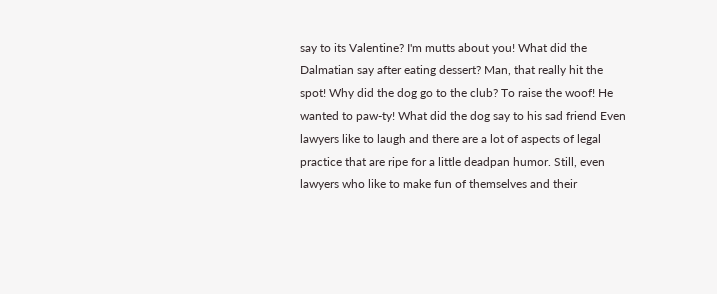say to its Valentine? I'm mutts about you! What did the Dalmatian say after eating dessert? Man, that really hit the spot! Why did the dog go to the club? To raise the woof! He wanted to paw-ty! What did the dog say to his sad friend Even lawyers like to laugh and there are a lot of aspects of legal practice that are ripe for a little deadpan humor. Still, even lawyers who like to make fun of themselves and their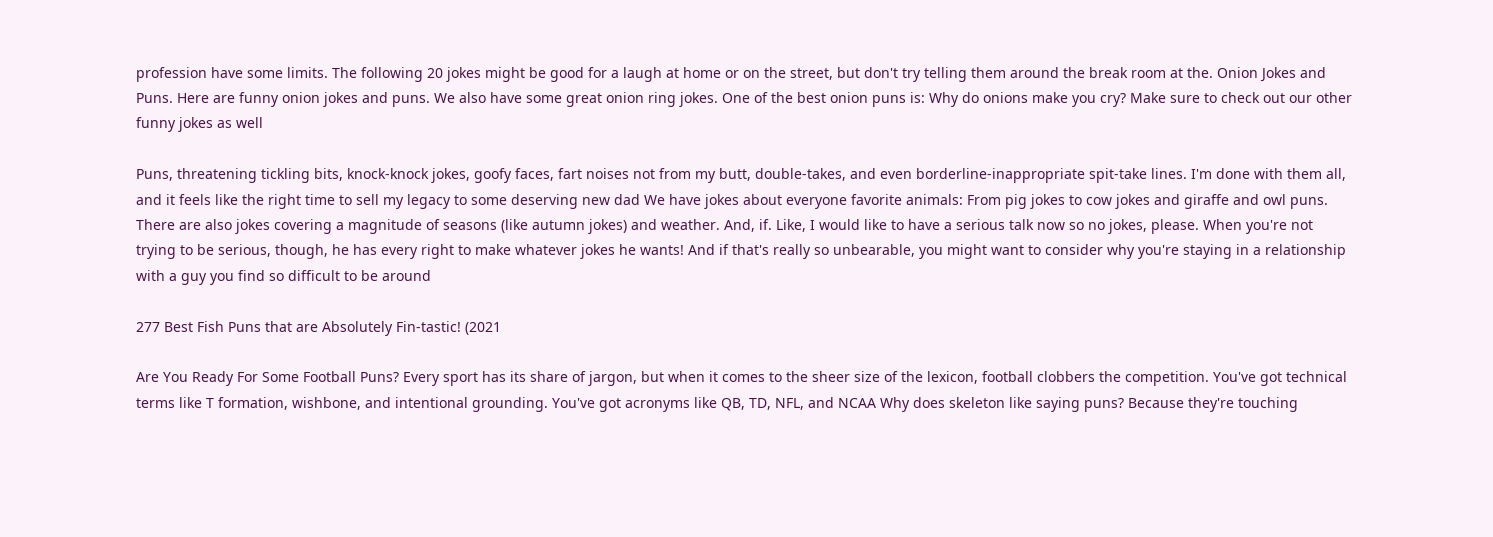profession have some limits. The following 20 jokes might be good for a laugh at home or on the street, but don't try telling them around the break room at the. Onion Jokes and Puns. Here are funny onion jokes and puns. We also have some great onion ring jokes. One of the best onion puns is: Why do onions make you cry? Make sure to check out our other funny jokes as well

Puns, threatening tickling bits, knock-knock jokes, goofy faces, fart noises not from my butt, double-takes, and even borderline-inappropriate spit-take lines. I'm done with them all, and it feels like the right time to sell my legacy to some deserving new dad We have jokes about everyone favorite animals: From pig jokes to cow jokes and giraffe and owl puns. There are also jokes covering a magnitude of seasons (like autumn jokes) and weather. And, if. Like, I would like to have a serious talk now so no jokes, please. When you're not trying to be serious, though, he has every right to make whatever jokes he wants! And if that's really so unbearable, you might want to consider why you're staying in a relationship with a guy you find so difficult to be around

277 Best Fish Puns that are Absolutely Fin-tastic! (2021

Are You Ready For Some Football Puns? Every sport has its share of jargon, but when it comes to the sheer size of the lexicon, football clobbers the competition. You've got technical terms like T formation, wishbone, and intentional grounding. You've got acronyms like QB, TD, NFL, and NCAA Why does skeleton like saying puns? Because they're touching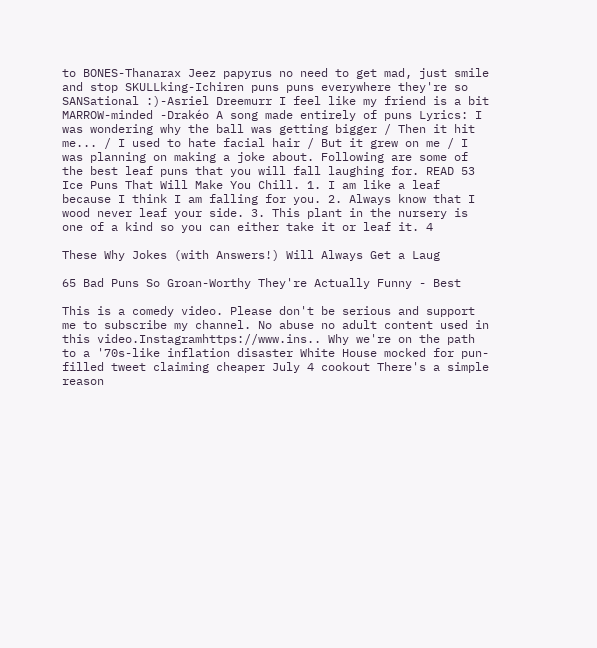to BONES-Thanarax Jeez papyrus no need to get mad, just smile and stop SKULLking-Ichiren puns puns everywhere they're so SANSational :)-Asriel Dreemurr I feel like my friend is a bit MARROW-minded -Drakéo A song made entirely of puns Lyrics: I was wondering why the ball was getting bigger / Then it hit me... / I used to hate facial hair / But it grew on me / I was planning on making a joke about. Following are some of the best leaf puns that you will fall laughing for. READ 53 Ice Puns That Will Make You Chill. 1. I am like a leaf because I think I am falling for you. 2. Always know that I wood never leaf your side. 3. This plant in the nursery is one of a kind so you can either take it or leaf it. 4

These Why Jokes (with Answers!) Will Always Get a Laug

65 Bad Puns So Groan-Worthy They're Actually Funny - Best

This is a comedy video. Please don't be serious and support me to subscribe my channel. No abuse no adult content used in this video.Instagramhttps://www.ins.. Why we're on the path to a '70s-like inflation disaster White House mocked for pun-filled tweet claiming cheaper July 4 cookout There's a simple reason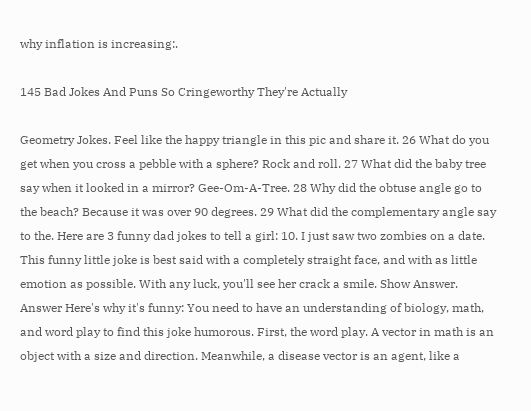why inflation is increasing:.

145 Bad Jokes And Puns So Cringeworthy They're Actually

Geometry Jokes. Feel like the happy triangle in this pic and share it. 26 What do you get when you cross a pebble with a sphere? Rock and roll. 27 What did the baby tree say when it looked in a mirror? Gee-Om-A-Tree. 28 Why did the obtuse angle go to the beach? Because it was over 90 degrees. 29 What did the complementary angle say to the. Here are 3 funny dad jokes to tell a girl: 10. I just saw two zombies on a date. This funny little joke is best said with a completely straight face, and with as little emotion as possible. With any luck, you'll see her crack a smile. Show Answer. Answer Here's why it's funny: You need to have an understanding of biology, math, and word play to find this joke humorous. First, the word play. A vector in math is an object with a size and direction. Meanwhile, a disease vector is an agent, like a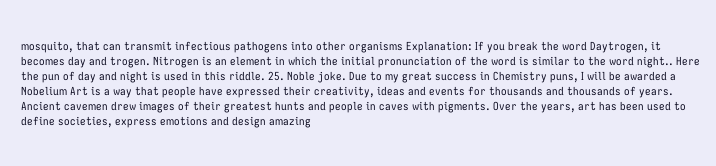mosquito, that can transmit infectious pathogens into other organisms Explanation: If you break the word Daytrogen, it becomes day and trogen. Nitrogen is an element in which the initial pronunciation of the word is similar to the word night.. Here the pun of day and night is used in this riddle. 25. Noble joke. Due to my great success in Chemistry puns, I will be awarded a Nobelium Art is a way that people have expressed their creativity, ideas and events for thousands and thousands of years. Ancient cavemen drew images of their greatest hunts and people in caves with pigments. Over the years, art has been used to define societies, express emotions and design amazing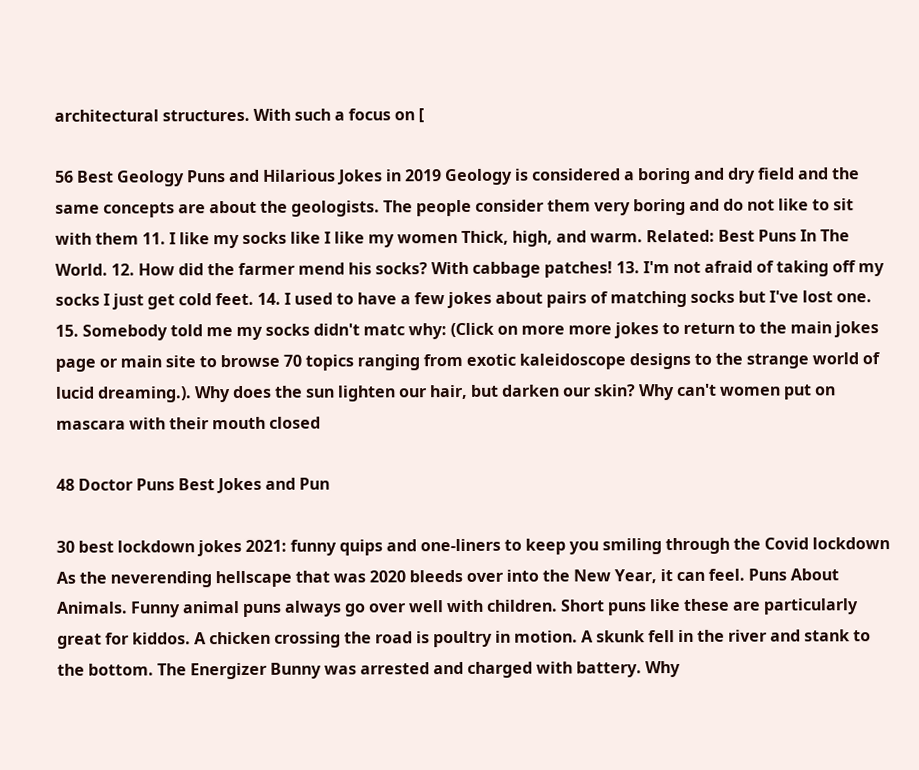architectural structures. With such a focus on [

56 Best Geology Puns and Hilarious Jokes in 2019 Geology is considered a boring and dry field and the same concepts are about the geologists. The people consider them very boring and do not like to sit with them 11. I like my socks like I like my women Thick, high, and warm. Related: Best Puns In The World. 12. How did the farmer mend his socks? With cabbage patches! 13. I'm not afraid of taking off my socks I just get cold feet. 14. I used to have a few jokes about pairs of matching socks but I've lost one. 15. Somebody told me my socks didn't matc why: (Click on more more jokes to return to the main jokes page or main site to browse 70 topics ranging from exotic kaleidoscope designs to the strange world of lucid dreaming.). Why does the sun lighten our hair, but darken our skin? Why can't women put on mascara with their mouth closed

48 Doctor Puns Best Jokes and Pun

30 best lockdown jokes 2021: funny quips and one-liners to keep you smiling through the Covid lockdown As the neverending hellscape that was 2020 bleeds over into the New Year, it can feel. Puns About Animals. Funny animal puns always go over well with children. Short puns like these are particularly great for kiddos. A chicken crossing the road is poultry in motion. A skunk fell in the river and stank to the bottom. The Energizer Bunny was arrested and charged with battery. Why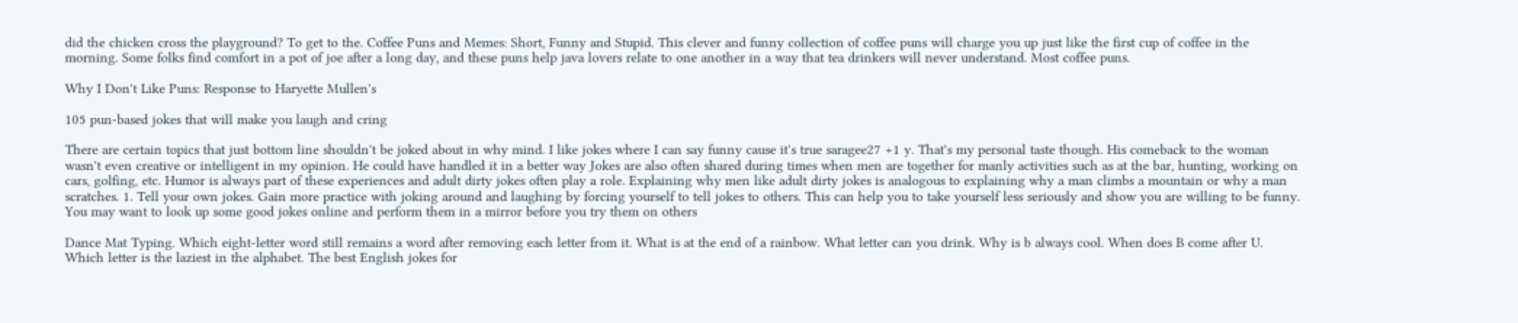did the chicken cross the playground? To get to the. Coffee Puns and Memes: Short, Funny and Stupid. This clever and funny collection of coffee puns will charge you up just like the first cup of coffee in the morning. Some folks find comfort in a pot of joe after a long day, and these puns help java lovers relate to one another in a way that tea drinkers will never understand. Most coffee puns.

Why I Don't Like Puns: Response to Haryette Mullen's

105 pun-based jokes that will make you laugh and cring

There are certain topics that just bottom line shouldn't be joked about in why mind. I like jokes where I can say funny cause it's true saragee27 +1 y. That's my personal taste though. His comeback to the woman wasn't even creative or intelligent in my opinion. He could have handled it in a better way Jokes are also often shared during times when men are together for manly activities such as at the bar, hunting, working on cars, golfing, etc. Humor is always part of these experiences and adult dirty jokes often play a role. Explaining why men like adult dirty jokes is analogous to explaining why a man climbs a mountain or why a man scratches. 1. Tell your own jokes. Gain more practice with joking around and laughing by forcing yourself to tell jokes to others. This can help you to take yourself less seriously and show you are willing to be funny. You may want to look up some good jokes online and perform them in a mirror before you try them on others

Dance Mat Typing. Which eight-letter word still remains a word after removing each letter from it. What is at the end of a rainbow. What letter can you drink. Why is b always cool. When does B come after U. Which letter is the laziest in the alphabet. The best English jokes for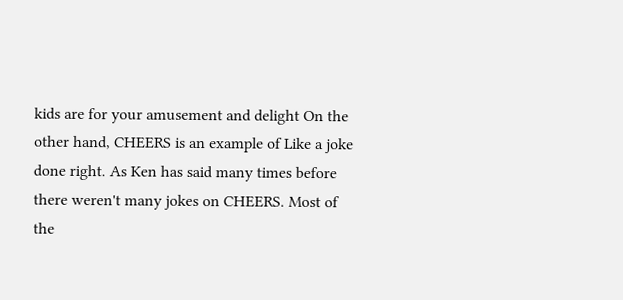kids are for your amusement and delight On the other hand, CHEERS is an example of Like a joke done right. As Ken has said many times before there weren't many jokes on CHEERS. Most of the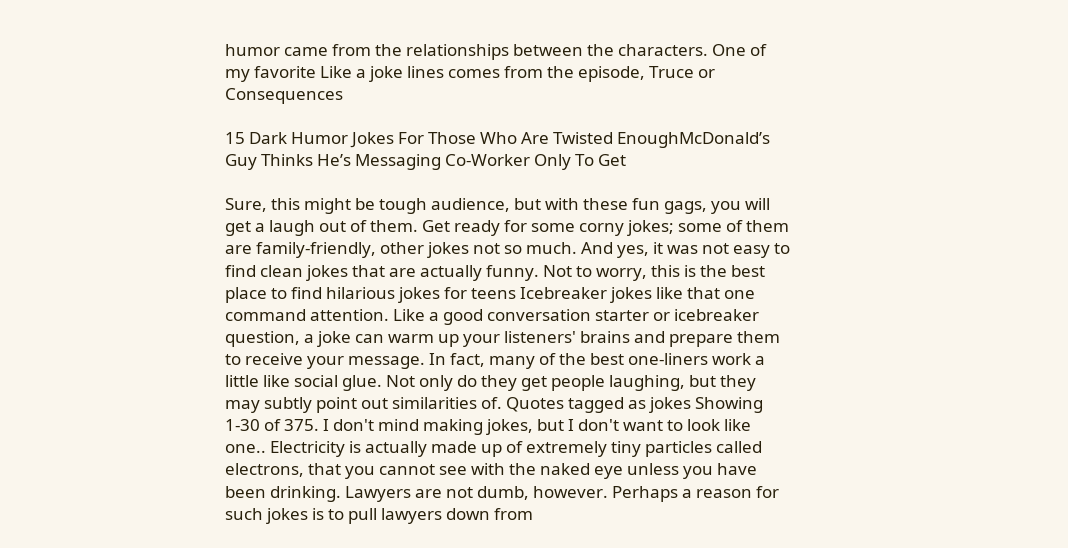humor came from the relationships between the characters. One of my favorite Like a joke lines comes from the episode, Truce or Consequences

15 Dark Humor Jokes For Those Who Are Twisted EnoughMcDonald’s Guy Thinks He’s Messaging Co-Worker Only To Get

Sure, this might be tough audience, but with these fun gags, you will get a laugh out of them. Get ready for some corny jokes; some of them are family-friendly, other jokes not so much. And yes, it was not easy to find clean jokes that are actually funny. Not to worry, this is the best place to find hilarious jokes for teens Icebreaker jokes like that one command attention. Like a good conversation starter or icebreaker question, a joke can warm up your listeners' brains and prepare them to receive your message. In fact, many of the best one-liners work a little like social glue. Not only do they get people laughing, but they may subtly point out similarities of. Quotes tagged as jokes Showing 1-30 of 375. I don't mind making jokes, but I don't want to look like one.. Electricity is actually made up of extremely tiny particles called electrons, that you cannot see with the naked eye unless you have been drinking. Lawyers are not dumb, however. Perhaps a reason for such jokes is to pull lawyers down from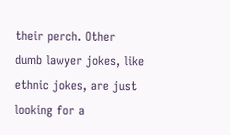their perch. Other dumb lawyer jokes, like ethnic jokes, are just looking for a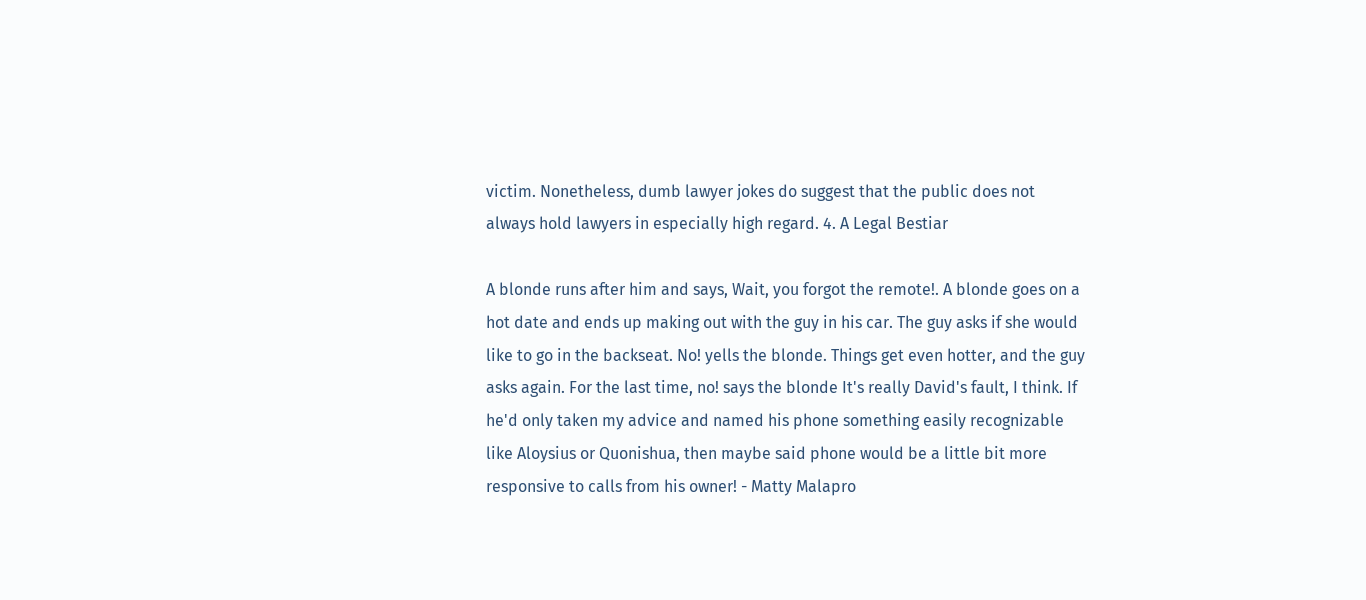victim. Nonetheless, dumb lawyer jokes do suggest that the public does not always hold lawyers in especially high regard. 4. A Legal Bestiar

A blonde runs after him and says, Wait, you forgot the remote!. A blonde goes on a hot date and ends up making out with the guy in his car. The guy asks if she would like to go in the backseat. No! yells the blonde. Things get even hotter, and the guy asks again. For the last time, no! says the blonde It's really David's fault, I think. If he'd only taken my advice and named his phone something easily recognizable like Aloysius or Quonishua, then maybe said phone would be a little bit more responsive to calls from his owner! - Matty Malapro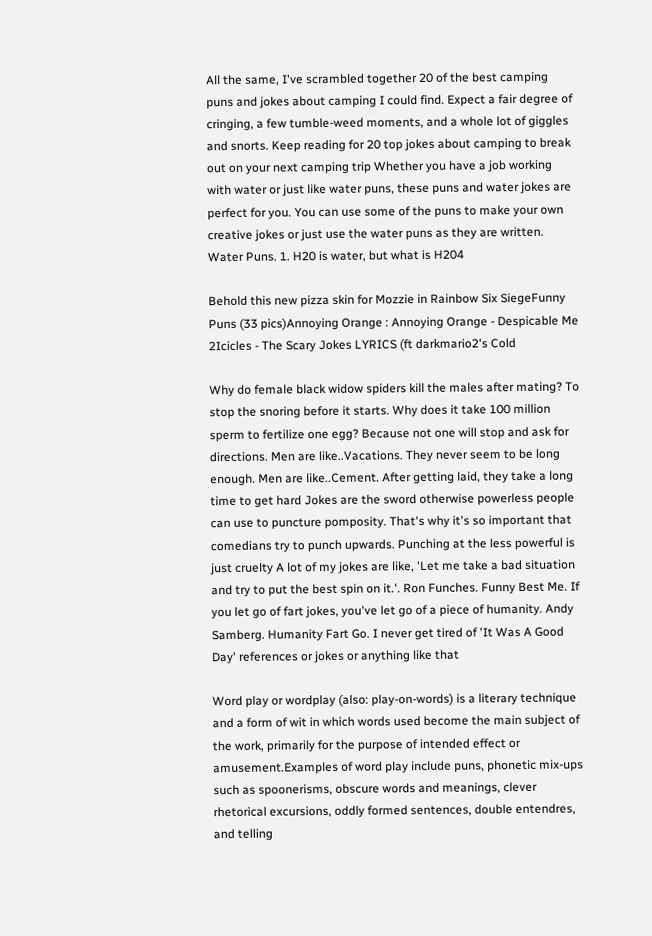All the same, I've scrambled together 20 of the best camping puns and jokes about camping I could find. Expect a fair degree of cringing, a few tumble-weed moments, and a whole lot of giggles and snorts. Keep reading for 20 top jokes about camping to break out on your next camping trip Whether you have a job working with water or just like water puns, these puns and water jokes are perfect for you. You can use some of the puns to make your own creative jokes or just use the water puns as they are written. Water Puns. 1. H20 is water, but what is H204

Behold this new pizza skin for Mozzie in Rainbow Six SiegeFunny Puns (33 pics)Annoying Orange : Annoying Orange - Despicable Me 2Icicles - The Scary Jokes LYRICS (ft darkmario2's Cold

Why do female black widow spiders kill the males after mating? To stop the snoring before it starts. Why does it take 100 million sperm to fertilize one egg? Because not one will stop and ask for directions. Men are like..Vacations. They never seem to be long enough. Men are like..Cement. After getting laid, they take a long time to get hard Jokes are the sword otherwise powerless people can use to puncture pomposity. That's why it's so important that comedians try to punch upwards. Punching at the less powerful is just cruelty A lot of my jokes are like, 'Let me take a bad situation and try to put the best spin on it.'. Ron Funches. Funny Best Me. If you let go of fart jokes, you've let go of a piece of humanity. Andy Samberg. Humanity Fart Go. I never get tired of 'It Was A Good Day' references or jokes or anything like that

Word play or wordplay (also: play-on-words) is a literary technique and a form of wit in which words used become the main subject of the work, primarily for the purpose of intended effect or amusement.Examples of word play include puns, phonetic mix-ups such as spoonerisms, obscure words and meanings, clever rhetorical excursions, oddly formed sentences, double entendres, and telling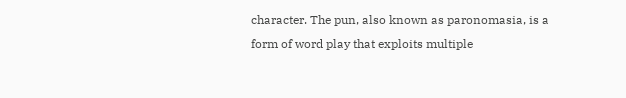character. The pun, also known as paronomasia, is a form of word play that exploits multiple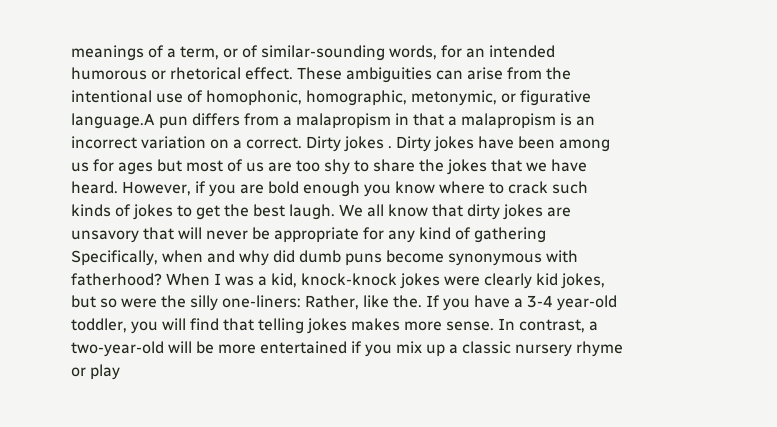meanings of a term, or of similar-sounding words, for an intended humorous or rhetorical effect. These ambiguities can arise from the intentional use of homophonic, homographic, metonymic, or figurative language.A pun differs from a malapropism in that a malapropism is an incorrect variation on a correct. Dirty jokes . Dirty jokes have been among us for ages but most of us are too shy to share the jokes that we have heard. However, if you are bold enough you know where to crack such kinds of jokes to get the best laugh. We all know that dirty jokes are unsavory that will never be appropriate for any kind of gathering Specifically, when and why did dumb puns become synonymous with fatherhood? When I was a kid, knock-knock jokes were clearly kid jokes, but so were the silly one-liners: Rather, like the. If you have a 3-4 year-old toddler, you will find that telling jokes makes more sense. In contrast, a two-year-old will be more entertained if you mix up a classic nursery rhyme or play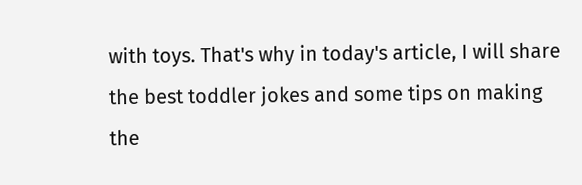with toys. That's why in today's article, I will share the best toddler jokes and some tips on making the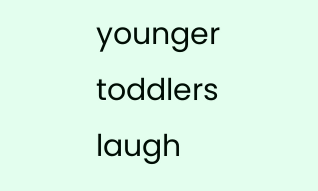younger toddlers laugh